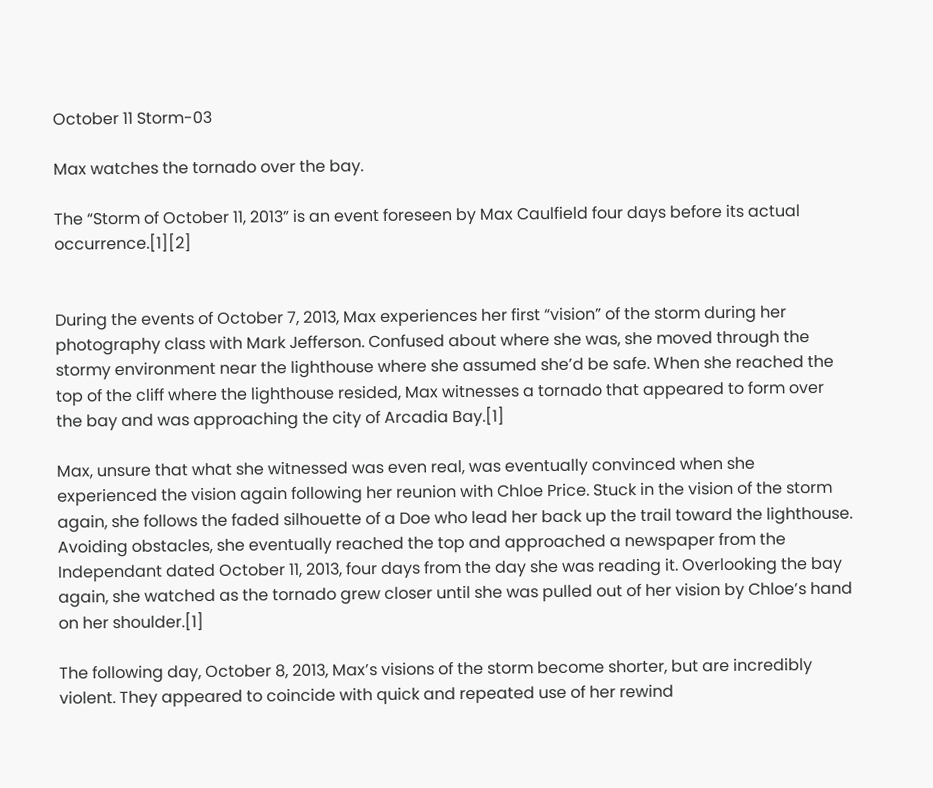October 11 Storm-03

Max watches the tornado over the bay.

The “Storm of October 11, 2013” is an event foreseen by Max Caulfield four days before its actual occurrence.[1][2]


During the events of October 7, 2013, Max experiences her first “vision” of the storm during her photography class with Mark Jefferson. Confused about where she was, she moved through the stormy environment near the lighthouse where she assumed she’d be safe. When she reached the top of the cliff where the lighthouse resided, Max witnesses a tornado that appeared to form over the bay and was approaching the city of Arcadia Bay.[1]

Max, unsure that what she witnessed was even real, was eventually convinced when she experienced the vision again following her reunion with Chloe Price. Stuck in the vision of the storm again, she follows the faded silhouette of a Doe who lead her back up the trail toward the lighthouse. Avoiding obstacles, she eventually reached the top and approached a newspaper from the Independant dated October 11, 2013, four days from the day she was reading it. Overlooking the bay again, she watched as the tornado grew closer until she was pulled out of her vision by Chloe’s hand on her shoulder.[1]

The following day, October 8, 2013, Max’s visions of the storm become shorter, but are incredibly violent. They appeared to coincide with quick and repeated use of her rewind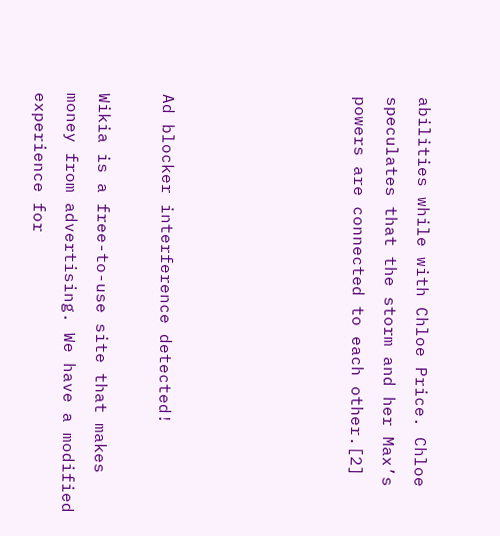abilities while with Chloe Price. Chloe speculates that the storm and her Max’s powers are connected to each other.[2]





Ad blocker interference detected!

Wikia is a free-to-use site that makes money from advertising. We have a modified experience for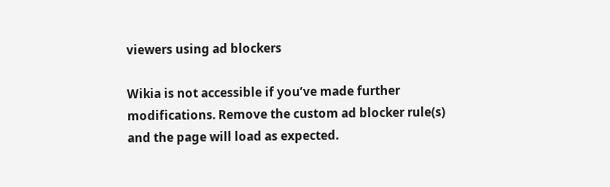viewers using ad blockers

Wikia is not accessible if you’ve made further modifications. Remove the custom ad blocker rule(s) and the page will load as expected.